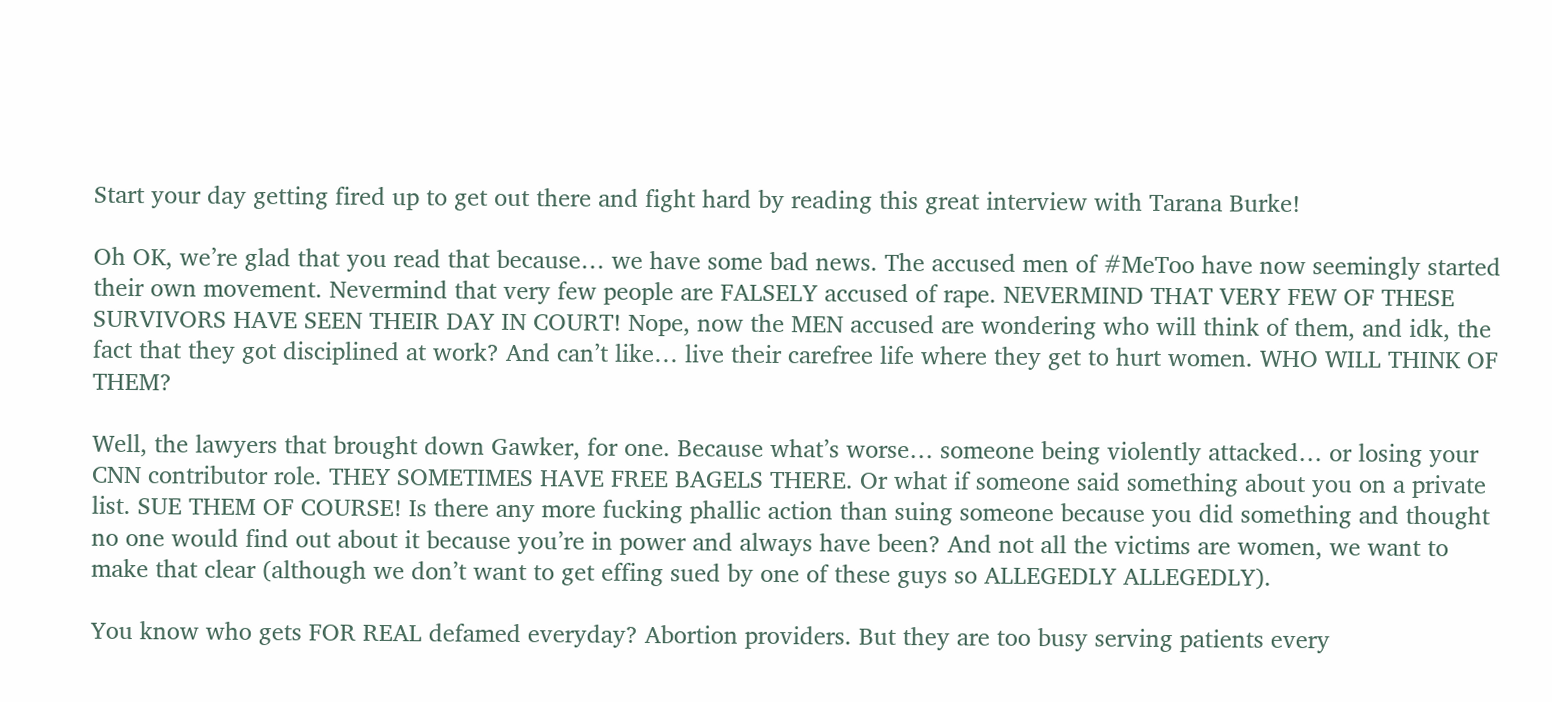Start your day getting fired up to get out there and fight hard by reading this great interview with Tarana Burke!

Oh OK, we’re glad that you read that because… we have some bad news. The accused men of #MeToo have now seemingly started their own movement. Nevermind that very few people are FALSELY accused of rape. NEVERMIND THAT VERY FEW OF THESE SURVIVORS HAVE SEEN THEIR DAY IN COURT! Nope, now the MEN accused are wondering who will think of them, and idk, the fact that they got disciplined at work? And can’t like… live their carefree life where they get to hurt women. WHO WILL THINK OF THEM?

Well, the lawyers that brought down Gawker, for one. Because what’s worse… someone being violently attacked… or losing your CNN contributor role. THEY SOMETIMES HAVE FREE BAGELS THERE. Or what if someone said something about you on a private list. SUE THEM OF COURSE! Is there any more fucking phallic action than suing someone because you did something and thought no one would find out about it because you’re in power and always have been? And not all the victims are women, we want to make that clear (although we don’t want to get effing sued by one of these guys so ALLEGEDLY ALLEGEDLY).

You know who gets FOR REAL defamed everyday? Abortion providers. But they are too busy serving patients every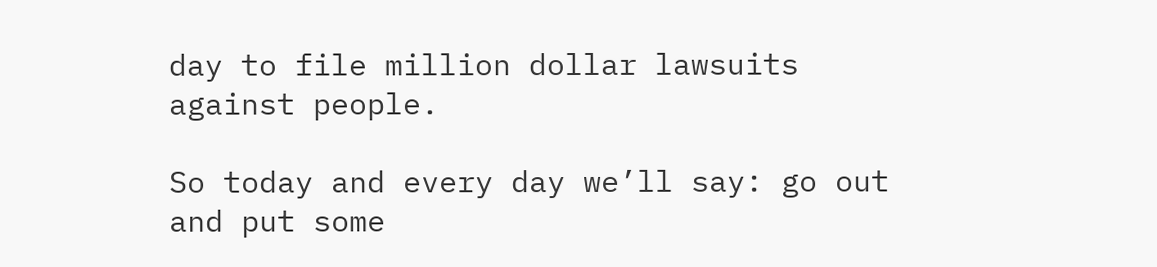day to file million dollar lawsuits against people.

So today and every day we’ll say: go out and put some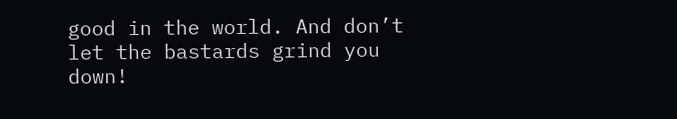good in the world. And don’t let the bastards grind you down!